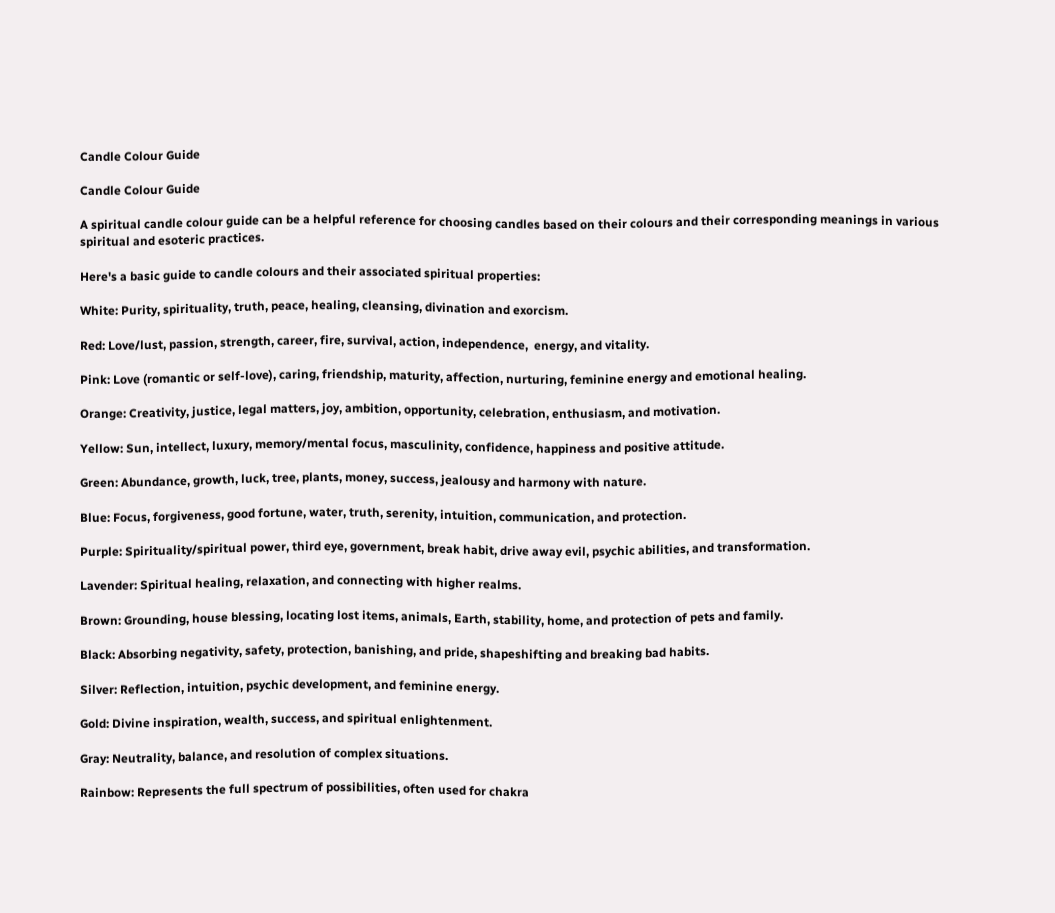Candle Colour Guide

Candle Colour Guide

A spiritual candle colour guide can be a helpful reference for choosing candles based on their colours and their corresponding meanings in various spiritual and esoteric practices.

Here's a basic guide to candle colours and their associated spiritual properties:

White: Purity, spirituality, truth, peace, healing, cleansing, divination and exorcism.

Red: Love/lust, passion, strength, career, fire, survival, action, independence,  energy, and vitality.

Pink: Love (romantic or self-love), caring, friendship, maturity, affection, nurturing, feminine energy and emotional healing.

Orange: Creativity, justice, legal matters, joy, ambition, opportunity, celebration, enthusiasm, and motivation.

Yellow: Sun, intellect, luxury, memory/mental focus, masculinity, confidence, happiness and positive attitude.

Green: Abundance, growth, luck, tree, plants, money, success, jealousy and harmony with nature.

Blue: Focus, forgiveness, good fortune, water, truth, serenity, intuition, communication, and protection.

Purple: Spirituality/spiritual power, third eye, government, break habit, drive away evil, psychic abilities, and transformation.

Lavender: Spiritual healing, relaxation, and connecting with higher realms.

Brown: Grounding, house blessing, locating lost items, animals, Earth, stability, home, and protection of pets and family.

Black: Absorbing negativity, safety, protection, banishing, and pride, shapeshifting and breaking bad habits.

Silver: Reflection, intuition, psychic development, and feminine energy.

Gold: Divine inspiration, wealth, success, and spiritual enlightenment.

Gray: Neutrality, balance, and resolution of complex situations.

Rainbow: Represents the full spectrum of possibilities, often used for chakra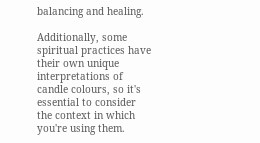balancing and healing.

Additionally, some spiritual practices have their own unique interpretations of candle colours, so it's essential to consider the context in which you're using them.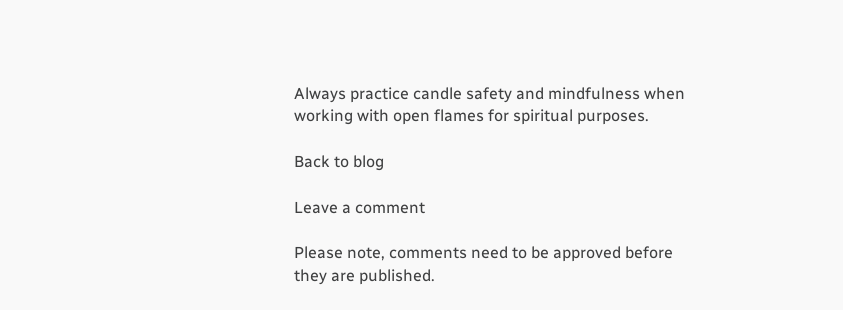Always practice candle safety and mindfulness when working with open flames for spiritual purposes.

Back to blog

Leave a comment

Please note, comments need to be approved before they are published.